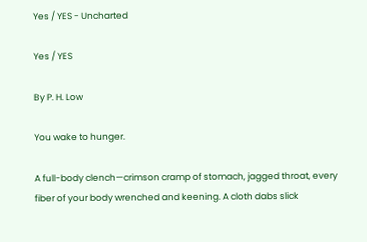Yes / YES - Uncharted

Yes / YES

By P. H. Low

You wake to hunger.

A full-body clench—crimson cramp of stomach, jagged throat, every fiber of your body wrenched and keening. A cloth dabs slick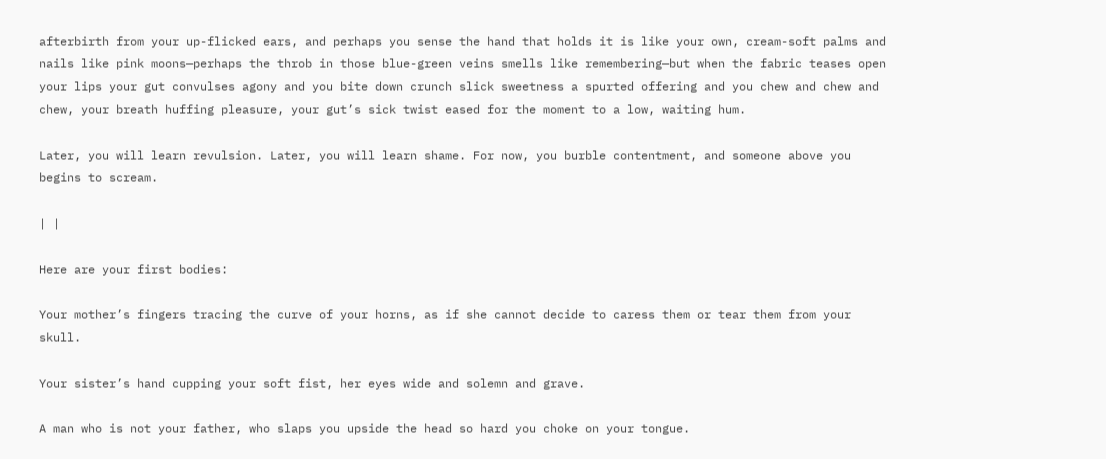afterbirth from your up-flicked ears, and perhaps you sense the hand that holds it is like your own, cream-soft palms and nails like pink moons—perhaps the throb in those blue-green veins smells like remembering—but when the fabric teases open your lips your gut convulses agony and you bite down crunch slick sweetness a spurted offering and you chew and chew and chew, your breath huffing pleasure, your gut’s sick twist eased for the moment to a low, waiting hum.

Later, you will learn revulsion. Later, you will learn shame. For now, you burble contentment, and someone above you begins to scream.

| |

Here are your first bodies:

Your mother’s fingers tracing the curve of your horns, as if she cannot decide to caress them or tear them from your skull.

Your sister’s hand cupping your soft fist, her eyes wide and solemn and grave.

A man who is not your father, who slaps you upside the head so hard you choke on your tongue.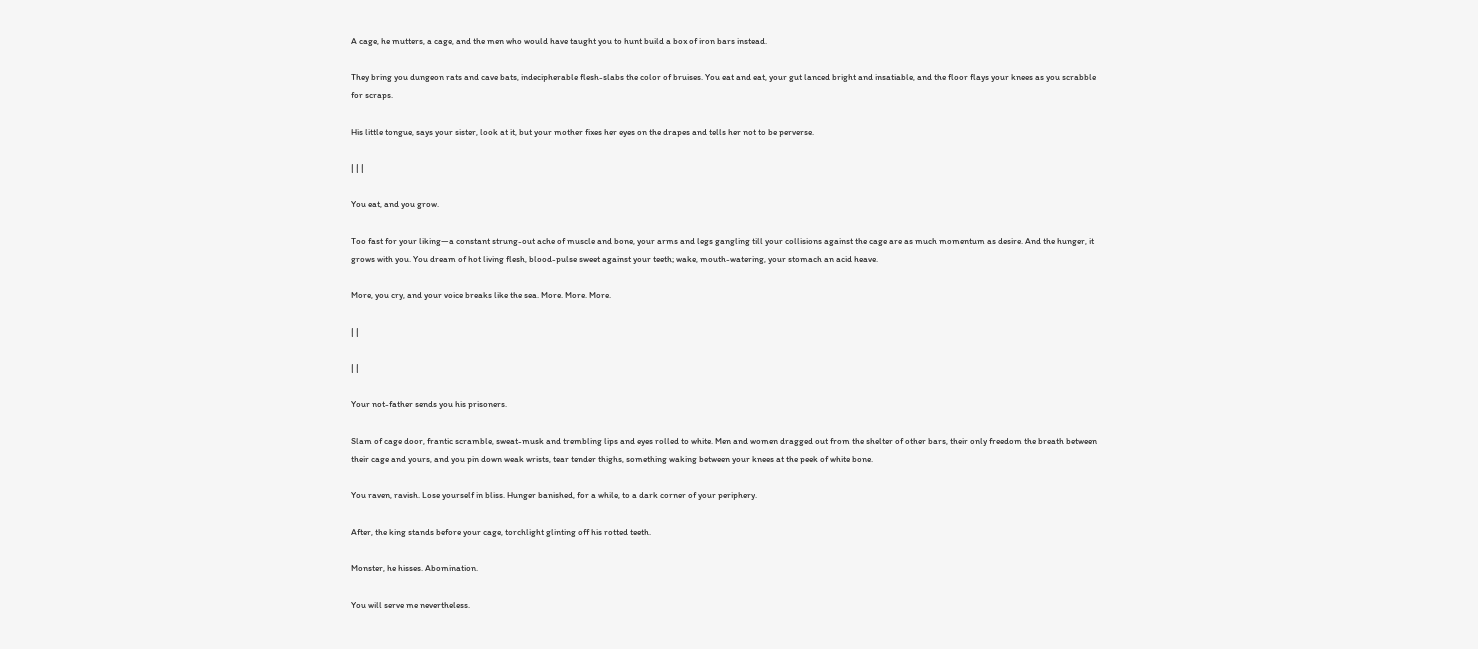A cage, he mutters, a cage, and the men who would have taught you to hunt build a box of iron bars instead.

They bring you dungeon rats and cave bats, indecipherable flesh-slabs the color of bruises. You eat and eat, your gut lanced bright and insatiable, and the floor flays your knees as you scrabble for scraps.

His little tongue, says your sister, look at it, but your mother fixes her eyes on the drapes and tells her not to be perverse.

| | |

You eat, and you grow.

Too fast for your liking—a constant strung-out ache of muscle and bone, your arms and legs gangling till your collisions against the cage are as much momentum as desire. And the hunger, it grows with you. You dream of hot living flesh, blood-pulse sweet against your teeth; wake, mouth-watering, your stomach an acid heave.

More, you cry, and your voice breaks like the sea. More. More. More.

| |

| |

Your not-father sends you his prisoners.

Slam of cage door, frantic scramble, sweat-musk and trembling lips and eyes rolled to white. Men and women dragged out from the shelter of other bars, their only freedom the breath between their cage and yours, and you pin down weak wrists, tear tender thighs, something waking between your knees at the peek of white bone.

You raven, ravish. Lose yourself in bliss. Hunger banished, for a while, to a dark corner of your periphery.

After, the king stands before your cage, torchlight glinting off his rotted teeth.

Monster, he hisses. Abomination.

You will serve me nevertheless.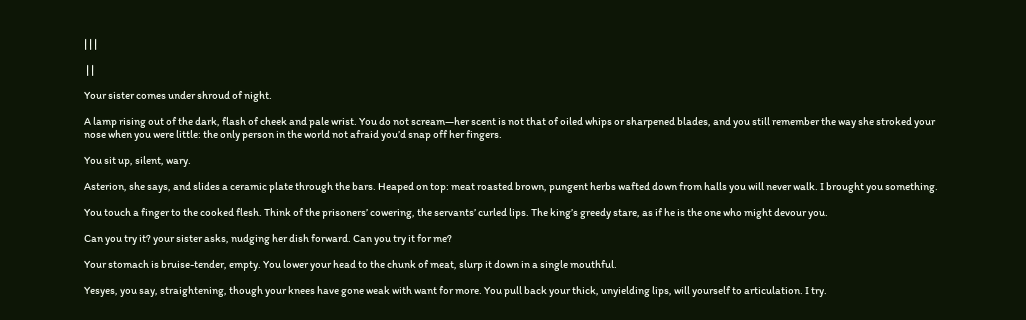| | |

 | |

Your sister comes under shroud of night.

A lamp rising out of the dark, flash of cheek and pale wrist. You do not scream—her scent is not that of oiled whips or sharpened blades, and you still remember the way she stroked your nose when you were little: the only person in the world not afraid you’d snap off her fingers.

You sit up, silent, wary.

Asterion, she says, and slides a ceramic plate through the bars. Heaped on top: meat roasted brown, pungent herbs wafted down from halls you will never walk. I brought you something.

You touch a finger to the cooked flesh. Think of the prisoners’ cowering, the servants’ curled lips. The king’s greedy stare, as if he is the one who might devour you.

Can you try it? your sister asks, nudging her dish forward. Can you try it for me?

Your stomach is bruise-tender, empty. You lower your head to the chunk of meat, slurp it down in a single mouthful.

Yesyes, you say, straightening, though your knees have gone weak with want for more. You pull back your thick, unyielding lips, will yourself to articulation. I try.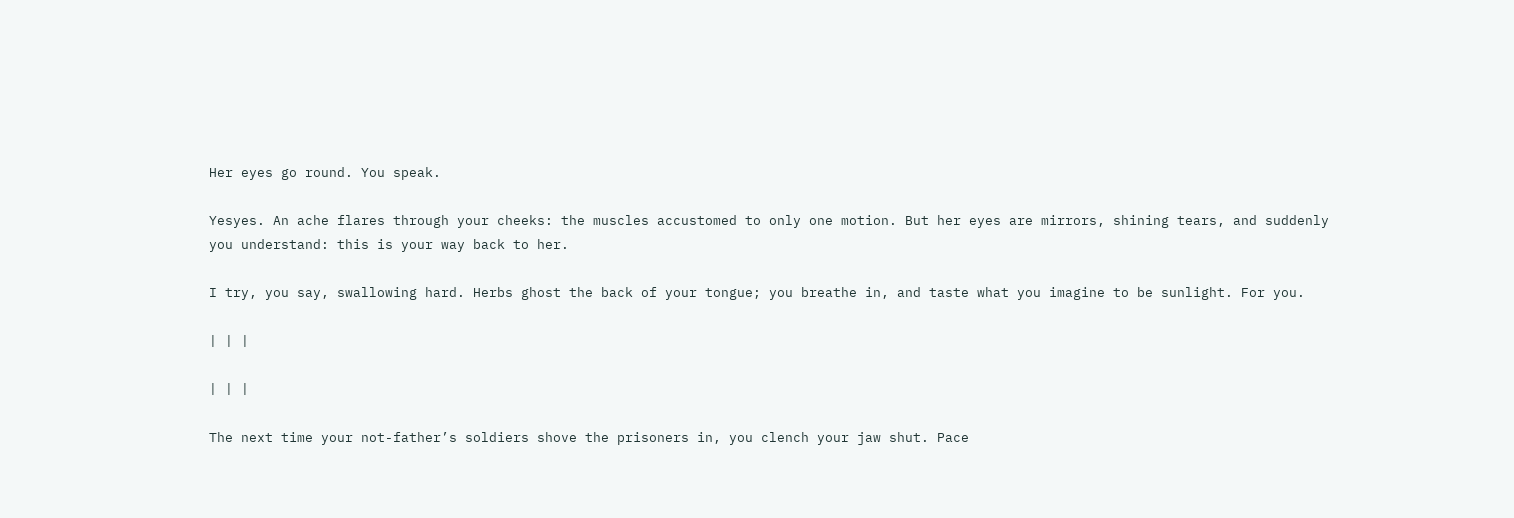Her eyes go round. You speak.

Yesyes. An ache flares through your cheeks: the muscles accustomed to only one motion. But her eyes are mirrors, shining tears, and suddenly you understand: this is your way back to her.

I try, you say, swallowing hard. Herbs ghost the back of your tongue; you breathe in, and taste what you imagine to be sunlight. For you.

| | |

| | |

The next time your not-father’s soldiers shove the prisoners in, you clench your jaw shut. Pace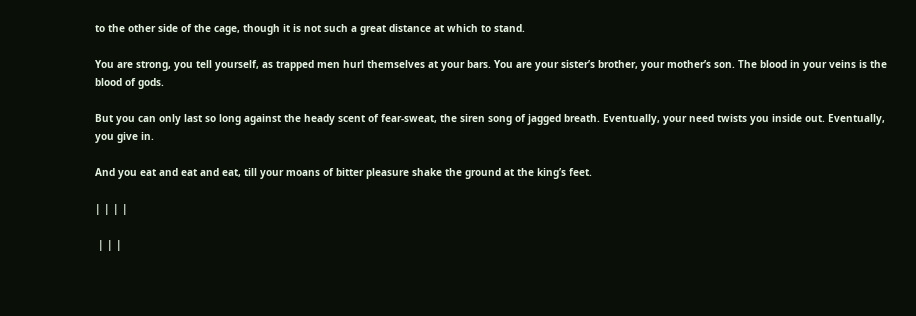to the other side of the cage, though it is not such a great distance at which to stand.

You are strong, you tell yourself, as trapped men hurl themselves at your bars. You are your sister’s brother, your mother’s son. The blood in your veins is the blood of gods.

But you can only last so long against the heady scent of fear-sweat, the siren song of jagged breath. Eventually, your need twists you inside out. Eventually, you give in.

And you eat and eat and eat, till your moans of bitter pleasure shake the ground at the king’s feet.

| | | |

 | | |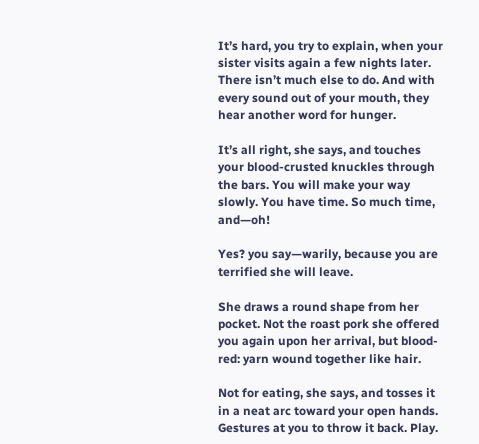It’s hard, you try to explain, when your sister visits again a few nights later. There isn’t much else to do. And with every sound out of your mouth, they hear another word for hunger.

It’s all right, she says, and touches your blood-crusted knuckles through the bars. You will make your way slowly. You have time. So much time, and—oh!

Yes? you say—warily, because you are terrified she will leave.

She draws a round shape from her pocket. Not the roast pork she offered you again upon her arrival, but blood-red: yarn wound together like hair.

Not for eating, she says, and tosses it in a neat arc toward your open hands. Gestures at you to throw it back. Play.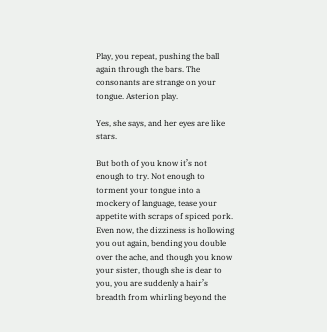Play, you repeat, pushing the ball again through the bars. The consonants are strange on your tongue. Asterion play.

Yes, she says, and her eyes are like stars.

But both of you know it’s not enough to try. Not enough to torment your tongue into a mockery of language, tease your appetite with scraps of spiced pork. Even now, the dizziness is hollowing you out again, bending you double over the ache, and though you know your sister, though she is dear to you, you are suddenly a hair’s breadth from whirling beyond the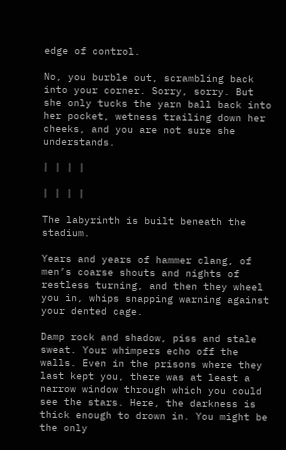edge of control.

No, you burble out, scrambling back into your corner. Sorry, sorry. But she only tucks the yarn ball back into her pocket, wetness trailing down her cheeks, and you are not sure she understands.

| | | |

| | | |

The labyrinth is built beneath the stadium.

Years and years of hammer clang, of men’s coarse shouts and nights of restless turning, and then they wheel you in, whips snapping warning against your dented cage.

Damp rock and shadow, piss and stale sweat. Your whimpers echo off the walls. Even in the prisons where they last kept you, there was at least a narrow window through which you could see the stars. Here, the darkness is thick enough to drown in. You might be the only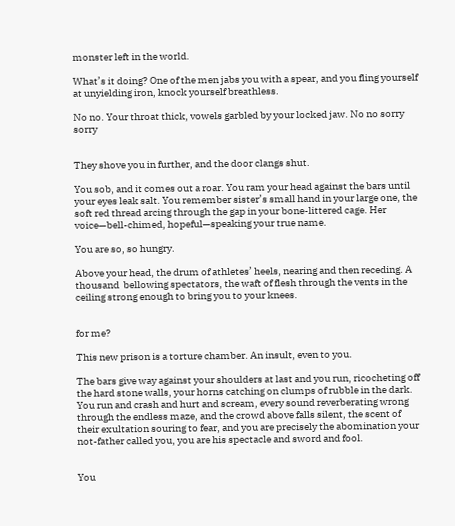monster left in the world.

What’s it doing? One of the men jabs you with a spear, and you fling yourself at unyielding iron, knock yourself breathless.

No no. Your throat thick, vowels garbled by your locked jaw. No no sorry sorry


They shove you in further, and the door clangs shut.

You sob, and it comes out a roar. You ram your head against the bars until your eyes leak salt. You remember sister’s small hand in your large one, the soft red thread arcing through the gap in your bone-littered cage. Her voice—bell-chimed, hopeful—speaking your true name.

You are so, so hungry.

Above your head, the drum of athletes’ heels, nearing and then receding. A thousand  bellowing spectators, the waft of flesh through the vents in the ceiling strong enough to bring you to your knees.


for me?

This new prison is a torture chamber. An insult, even to you.

The bars give way against your shoulders at last and you run, ricocheting off the hard stone walls, your horns catching on clumps of rubble in the dark. You run and crash and hurt and scream, every sound reverberating wrong through the endless maze, and the crowd above falls silent, the scent of their exultation souring to fear, and you are precisely the abomination your not-father called you, you are his spectacle and sword and fool.


You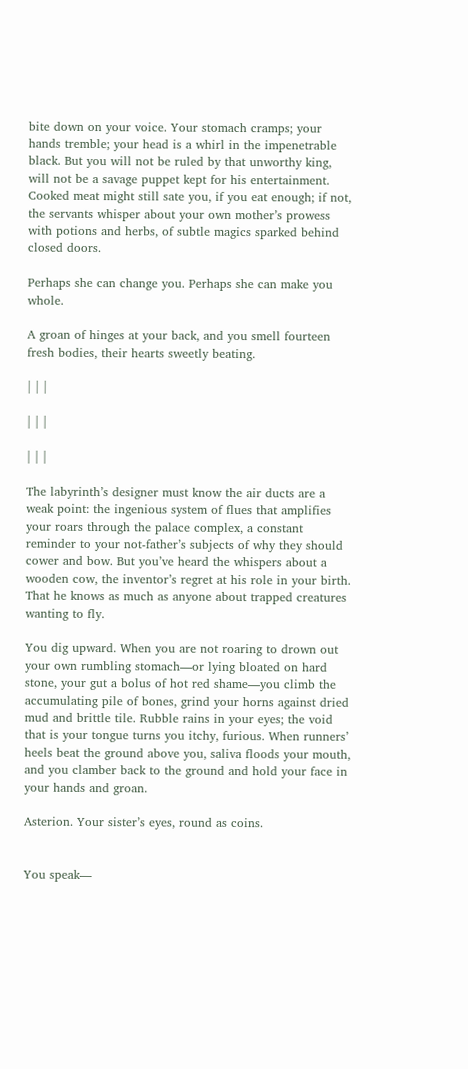bite down on your voice. Your stomach cramps; your hands tremble; your head is a whirl in the impenetrable black. But you will not be ruled by that unworthy king, will not be a savage puppet kept for his entertainment. Cooked meat might still sate you, if you eat enough; if not, the servants whisper about your own mother’s prowess with potions and herbs, of subtle magics sparked behind closed doors.

Perhaps she can change you. Perhaps she can make you whole.

A groan of hinges at your back, and you smell fourteen fresh bodies, their hearts sweetly beating.

| | |

| | |

| | |

The labyrinth’s designer must know the air ducts are a weak point: the ingenious system of flues that amplifies your roars through the palace complex, a constant reminder to your not-father’s subjects of why they should cower and bow. But you’ve heard the whispers about a wooden cow, the inventor’s regret at his role in your birth. That he knows as much as anyone about trapped creatures wanting to fly.

You dig upward. When you are not roaring to drown out your own rumbling stomach—or lying bloated on hard stone, your gut a bolus of hot red shame—you climb the accumulating pile of bones, grind your horns against dried mud and brittle tile. Rubble rains in your eyes; the void that is your tongue turns you itchy, furious. When runners’ heels beat the ground above you, saliva floods your mouth, and you clamber back to the ground and hold your face in your hands and groan.

Asterion. Your sister’s eyes, round as coins.


You speak—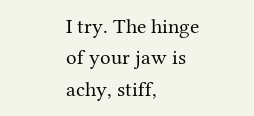I try. The hinge of your jaw is achy, stiff,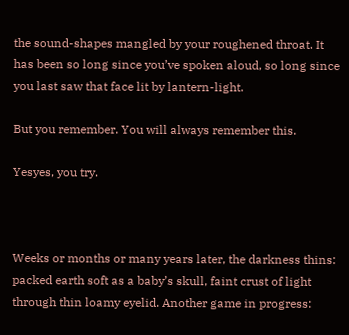the sound-shapes mangled by your roughened throat. It has been so long since you’ve spoken aloud, so long since you last saw that face lit by lantern-light.

But you remember. You will always remember this.

Yesyes, you try.



Weeks or months or many years later, the darkness thins: packed earth soft as a baby’s skull, faint crust of light through thin loamy eyelid. Another game in progress: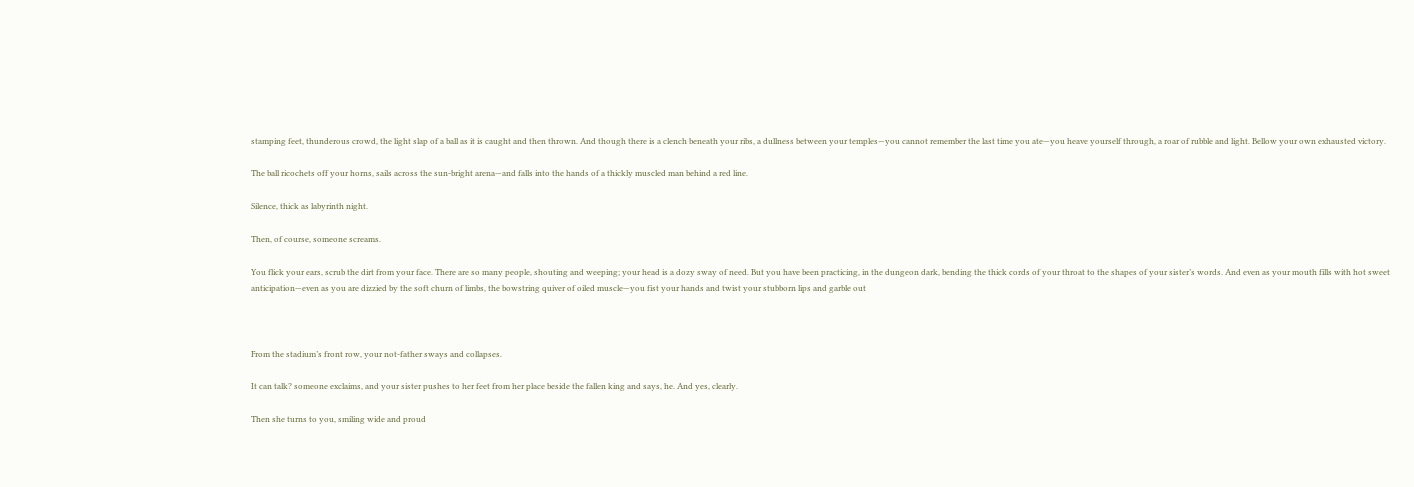stamping feet, thunderous crowd, the light slap of a ball as it is caught and then thrown. And though there is a clench beneath your ribs, a dullness between your temples—you cannot remember the last time you ate—you heave yourself through, a roar of rubble and light. Bellow your own exhausted victory.

The ball ricochets off your horns, sails across the sun-bright arena—and falls into the hands of a thickly muscled man behind a red line.

Silence, thick as labyrinth night.

Then, of course, someone screams.

You flick your ears, scrub the dirt from your face. There are so many people, shouting and weeping; your head is a dozy sway of need. But you have been practicing, in the dungeon dark, bending the thick cords of your throat to the shapes of your sister’s words. And even as your mouth fills with hot sweet anticipation—even as you are dizzied by the soft churn of limbs, the bowstring quiver of oiled muscle—you fist your hands and twist your stubborn lips and garble out



From the stadium’s front row, your not-father sways and collapses.

It can talk? someone exclaims, and your sister pushes to her feet from her place beside the fallen king and says, he. And yes, clearly.

Then she turns to you, smiling wide and proud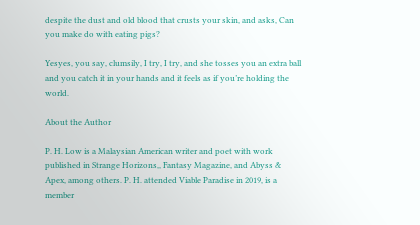despite the dust and old blood that crusts your skin, and asks, Can you make do with eating pigs?

Yesyes, you say, clumsily, I try, I try, and she tosses you an extra ball and you catch it in your hands and it feels as if you’re holding the world.

About the Author

P. H. Low is a Malaysian American writer and poet with work published in Strange Horizons,, Fantasy Magazine, and Abyss & Apex, among others. P. H. attended Viable Paradise in 2019, is a member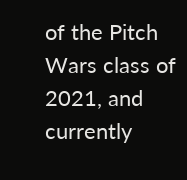of the Pitch Wars class of 2021, and currently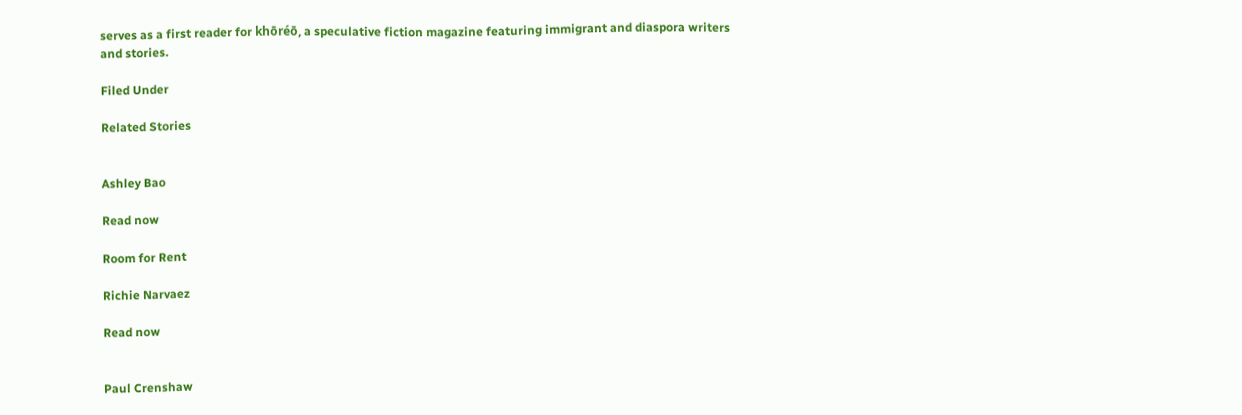serves as a first reader for khōréō, a speculative fiction magazine featuring immigrant and diaspora writers and stories.

Filed Under

Related Stories


Ashley Bao

Read now

Room for Rent

Richie Narvaez

Read now


Paul Crenshaw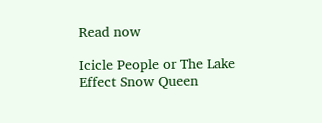Read now

Icicle People or The Lake Effect Snow Queen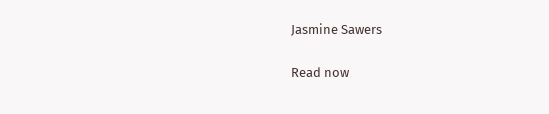Jasmine Sawers

Read now